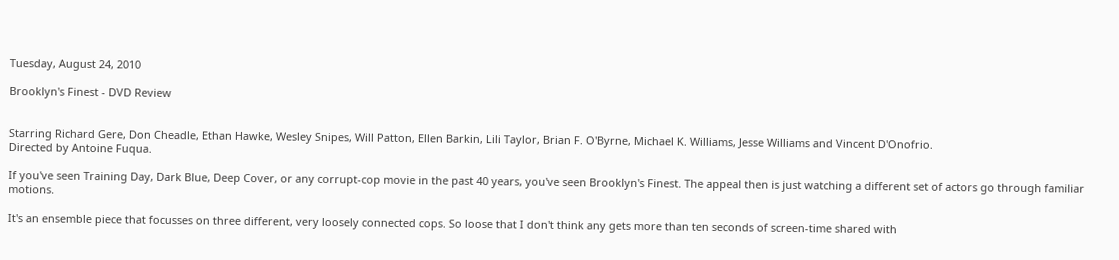Tuesday, August 24, 2010

Brooklyn's Finest - DVD Review


Starring Richard Gere, Don Cheadle, Ethan Hawke, Wesley Snipes, Will Patton, Ellen Barkin, Lili Taylor, Brian F. O'Byrne, Michael K. Williams, Jesse Williams and Vincent D'Onofrio.
Directed by Antoine Fuqua.

If you've seen Training Day, Dark Blue, Deep Cover, or any corrupt-cop movie in the past 40 years, you've seen Brooklyn's Finest. The appeal then is just watching a different set of actors go through familiar motions.

It's an ensemble piece that focusses on three different, very loosely connected cops. So loose that I don't think any gets more than ten seconds of screen-time shared with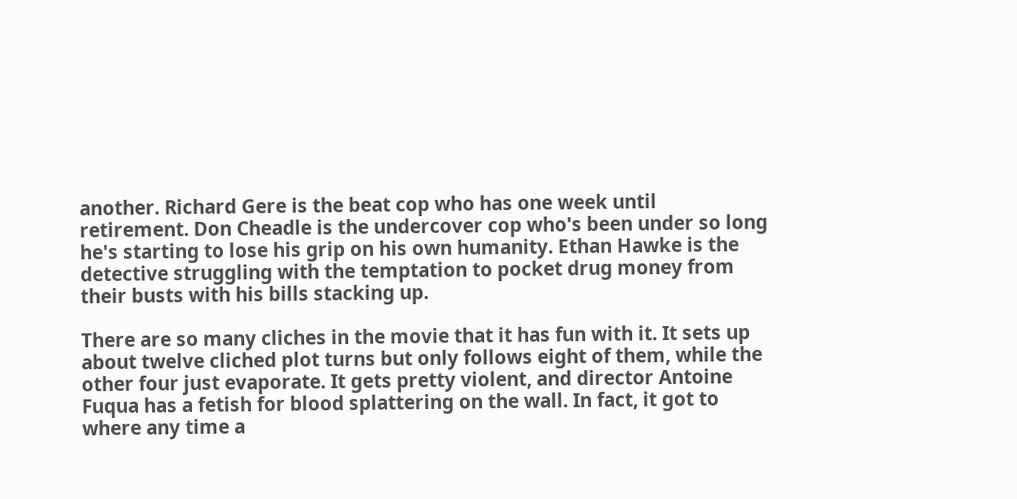another. Richard Gere is the beat cop who has one week until retirement. Don Cheadle is the undercover cop who's been under so long he's starting to lose his grip on his own humanity. Ethan Hawke is the detective struggling with the temptation to pocket drug money from their busts with his bills stacking up.

There are so many cliches in the movie that it has fun with it. It sets up about twelve cliched plot turns but only follows eight of them, while the other four just evaporate. It gets pretty violent, and director Antoine Fuqua has a fetish for blood splattering on the wall. In fact, it got to where any time a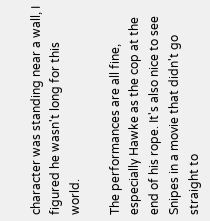character was standing near a wall, I figured he wasn't long for this world.

The performances are all fine, especially Hawke as the cop at the end of his rope. It's also nice to see Snipes in a movie that didn't go straight to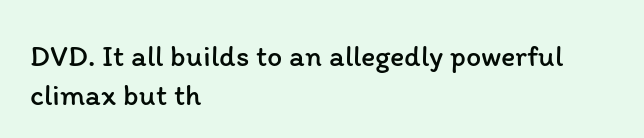DVD. It all builds to an allegedly powerful climax but th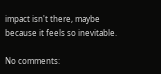impact isn't there, maybe because it feels so inevitable.

No comments: